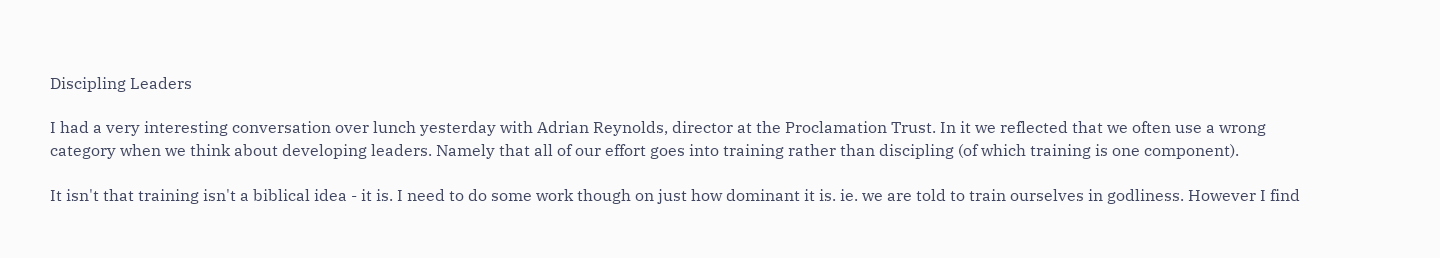Discipling Leaders

I had a very interesting conversation over lunch yesterday with Adrian Reynolds, director at the Proclamation Trust. In it we reflected that we often use a wrong category when we think about developing leaders. Namely that all of our effort goes into training rather than discipling (of which training is one component).

It isn't that training isn't a biblical idea - it is. I need to do some work though on just how dominant it is. ie. we are told to train ourselves in godliness. However I find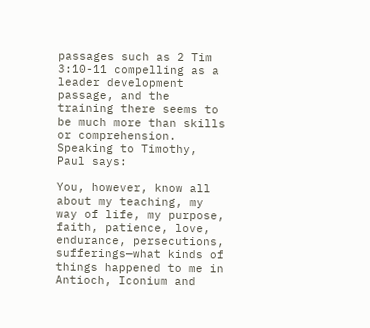passages such as 2 Tim 3:10-11 compelling as a leader development passage, and the training there seems to be much more than skills or comprehension. Speaking to Timothy, Paul says:

You, however, know all about my teaching, my way of life, my purpose, faith, patience, love, endurance, persecutions, sufferings—what kinds of things happened to me in Antioch, Iconium and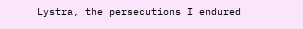Lystra, the persecutions I endured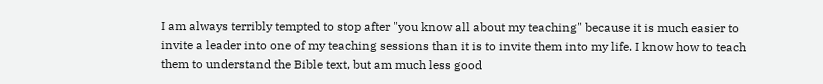I am always terribly tempted to stop after "you know all about my teaching" because it is much easier to invite a leader into one of my teaching sessions than it is to invite them into my life. I know how to teach them to understand the Bible text, but am much less good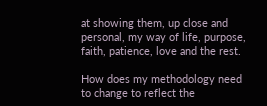at showing them, up close and personal, my way of life, purpose, faith, patience, love and the rest.

How does my methodology need to change to reflect the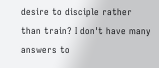desire to disciple rather than train? I don't have many answers to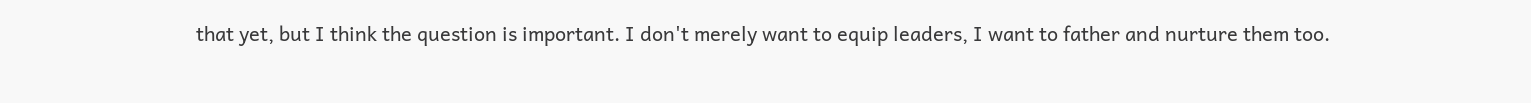that yet, but I think the question is important. I don't merely want to equip leaders, I want to father and nurture them too.